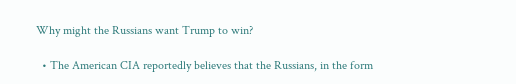Why might the Russians want Trump to win?

  • The American CIA reportedly believes that the Russians, in the form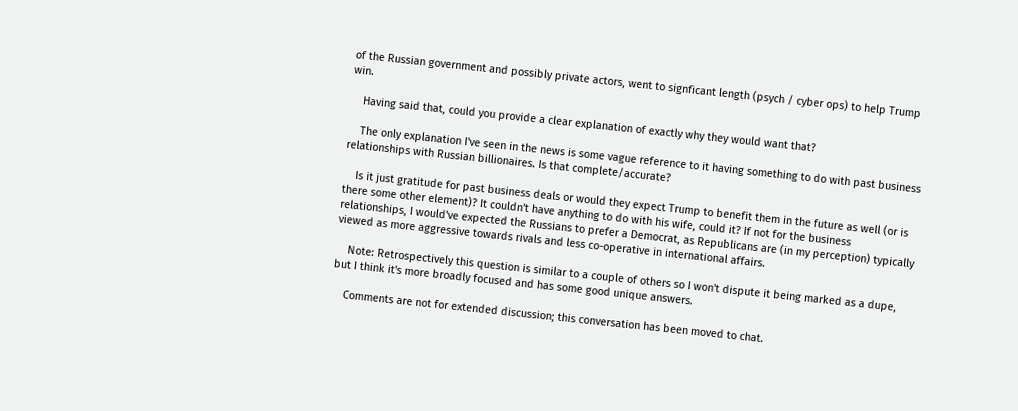of the Russian government and possibly private actors, went to signficant length (psych / cyber ops) to help Trump win.

    Having said that, could you provide a clear explanation of exactly why they would want that?

    The only explanation I've seen in the news is some vague reference to it having something to do with past business relationships with Russian billionaires. Is that complete/accurate?

    Is it just gratitude for past business deals or would they expect Trump to benefit them in the future as well (or is there some other element)? It couldn't have anything to do with his wife, could it? If not for the business relationships, I would've expected the Russians to prefer a Democrat, as Republicans are (in my perception) typically viewed as more aggressive towards rivals and less co-operative in international affairs.

    Note: Retrospectively this question is similar to a couple of others so I won't dispute it being marked as a dupe, but I think it's more broadly focused and has some good unique answers.

    Comments are not for extended discussion; this conversation has been moved to chat.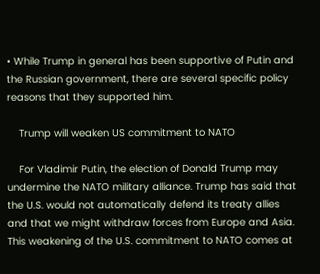• While Trump in general has been supportive of Putin and the Russian government, there are several specific policy reasons that they supported him.

    Trump will weaken US commitment to NATO

    For Vladimir Putin, the election of Donald Trump may undermine the NATO military alliance. Trump has said that the U.S. would not automatically defend its treaty allies and that we might withdraw forces from Europe and Asia. This weakening of the U.S. commitment to NATO comes at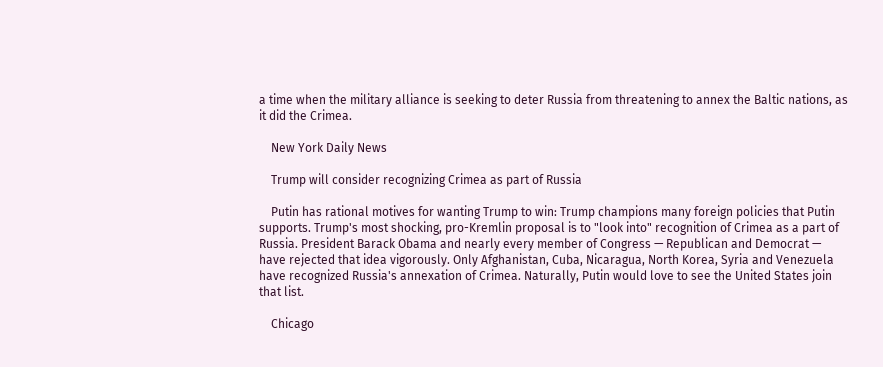a time when the military alliance is seeking to deter Russia from threatening to annex the Baltic nations, as it did the Crimea.

    New York Daily News

    Trump will consider recognizing Crimea as part of Russia

    Putin has rational motives for wanting Trump to win: Trump champions many foreign policies that Putin supports. Trump's most shocking, pro-Kremlin proposal is to "look into" recognition of Crimea as a part of Russia. President Barack Obama and nearly every member of Congress — Republican and Democrat — have rejected that idea vigorously. Only Afghanistan, Cuba, Nicaragua, North Korea, Syria and Venezuela have recognized Russia's annexation of Crimea. Naturally, Putin would love to see the United States join that list.

    Chicago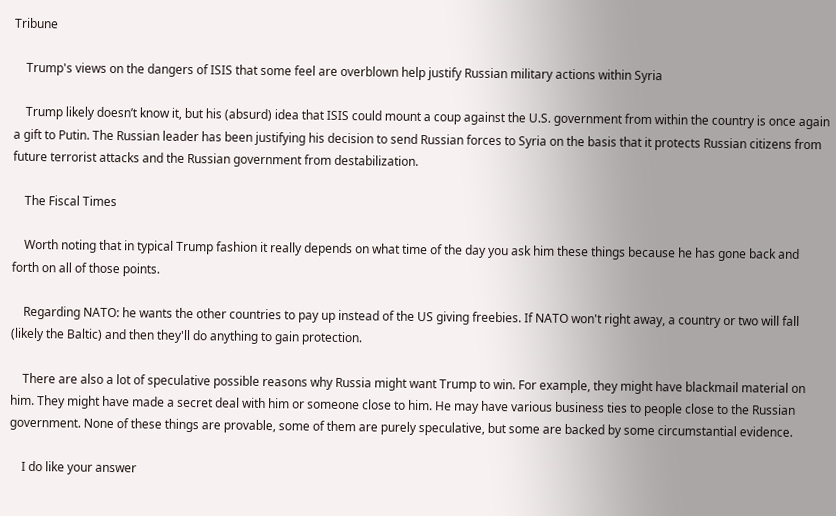Tribune

    Trump's views on the dangers of ISIS that some feel are overblown help justify Russian military actions within Syria

    Trump likely doesn’t know it, but his (absurd) idea that ISIS could mount a coup against the U.S. government from within the country is once again a gift to Putin. The Russian leader has been justifying his decision to send Russian forces to Syria on the basis that it protects Russian citizens from future terrorist attacks and the Russian government from destabilization.

    The Fiscal Times

    Worth noting that in typical Trump fashion it really depends on what time of the day you ask him these things because he has gone back and forth on all of those points.

    Regarding NATO: he wants the other countries to pay up instead of the US giving freebies. If NATO won't right away, a country or two will fall (likely the Baltic) and then they'll do anything to gain protection.

    There are also a lot of speculative possible reasons why Russia might want Trump to win. For example, they might have blackmail material on him. They might have made a secret deal with him or someone close to him. He may have various business ties to people close to the Russian government. None of these things are provable, some of them are purely speculative, but some are backed by some circumstantial evidence.

    I do like your answer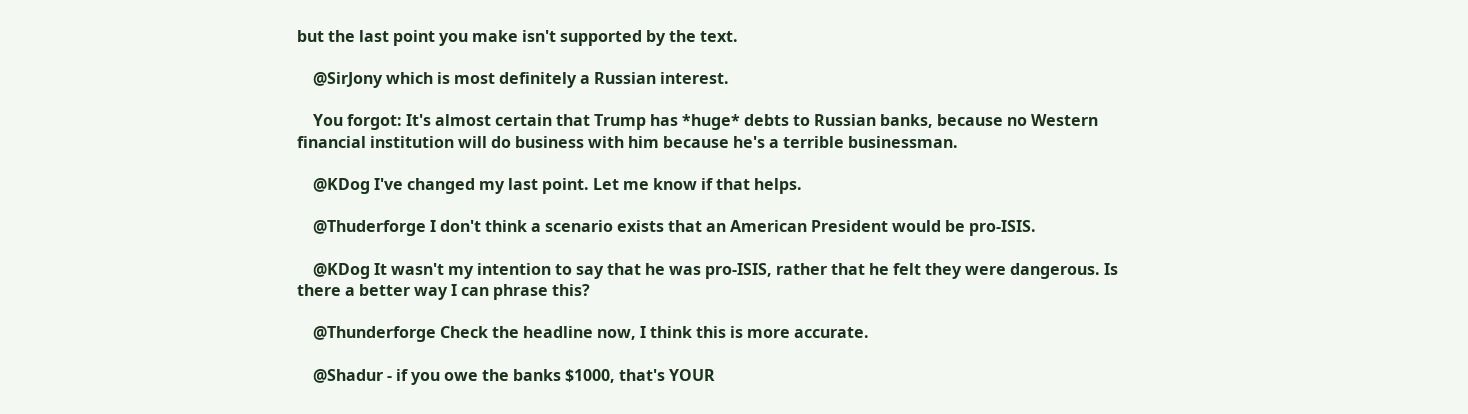but the last point you make isn't supported by the text.

    @SirJony which is most definitely a Russian interest.

    You forgot: It's almost certain that Trump has *huge* debts to Russian banks, because no Western financial institution will do business with him because he's a terrible businessman.

    @KDog I've changed my last point. Let me know if that helps.

    @Thuderforge I don't think a scenario exists that an American President would be pro-ISIS.

    @KDog It wasn't my intention to say that he was pro-ISIS, rather that he felt they were dangerous. Is there a better way I can phrase this?

    @Thunderforge Check the headline now, I think this is more accurate.

    @Shadur - if you owe the banks $1000, that's YOUR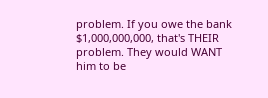problem. If you owe the bank $1,000,000,000, that's THEIR problem. They would WANT him to be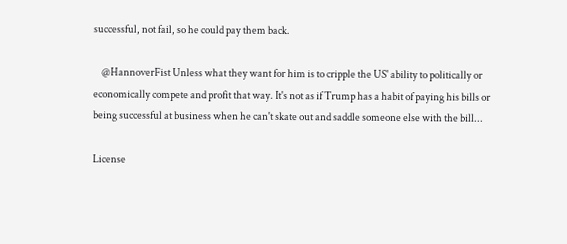successful, not fail, so he could pay them back.

    @HannoverFist Unless what they want for him is to cripple the US' ability to politically or economically compete and profit that way. It's not as if Trump has a habit of paying his bills or being successful at business when he can't skate out and saddle someone else with the bill...

License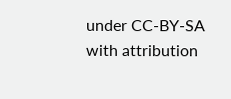under CC-BY-SA with attribution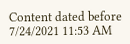Content dated before 7/24/2021 11:53 AM